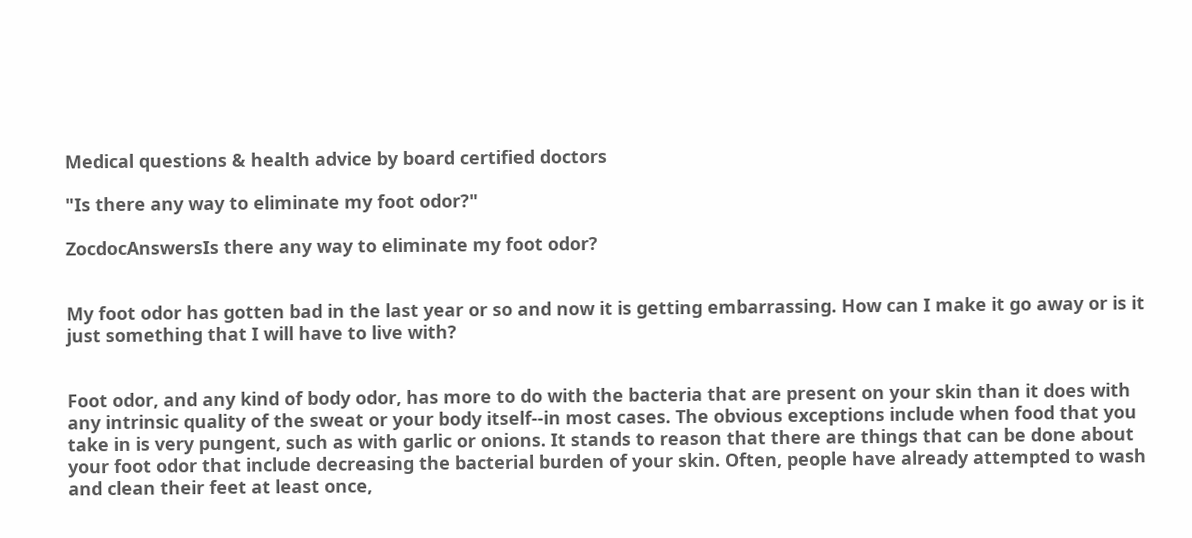Medical questions & health advice by board certified doctors

"Is there any way to eliminate my foot odor?"

ZocdocAnswersIs there any way to eliminate my foot odor?


My foot odor has gotten bad in the last year or so and now it is getting embarrassing. How can I make it go away or is it just something that I will have to live with?


Foot odor, and any kind of body odor, has more to do with the bacteria that are present on your skin than it does with any intrinsic quality of the sweat or your body itself--in most cases. The obvious exceptions include when food that you take in is very pungent, such as with garlic or onions. It stands to reason that there are things that can be done about your foot odor that include decreasing the bacterial burden of your skin. Often, people have already attempted to wash and clean their feet at least once,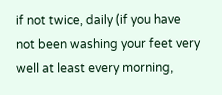if not twice, daily (if you have not been washing your feet very well at least every morning,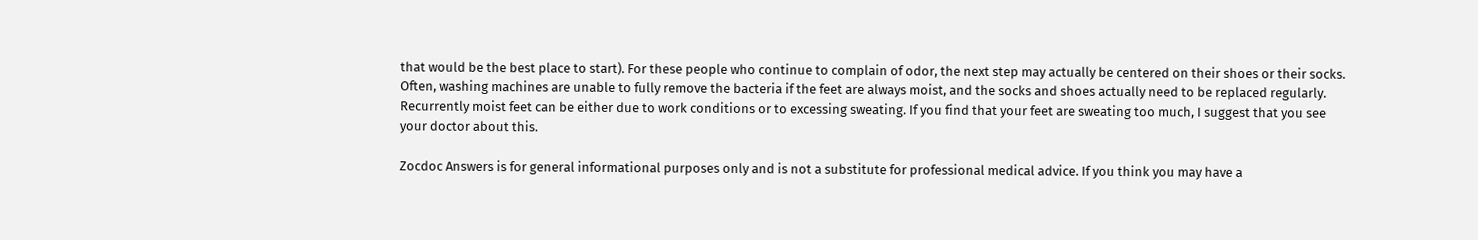that would be the best place to start). For these people who continue to complain of odor, the next step may actually be centered on their shoes or their socks. Often, washing machines are unable to fully remove the bacteria if the feet are always moist, and the socks and shoes actually need to be replaced regularly. Recurrently moist feet can be either due to work conditions or to excessing sweating. If you find that your feet are sweating too much, I suggest that you see your doctor about this.

Zocdoc Answers is for general informational purposes only and is not a substitute for professional medical advice. If you think you may have a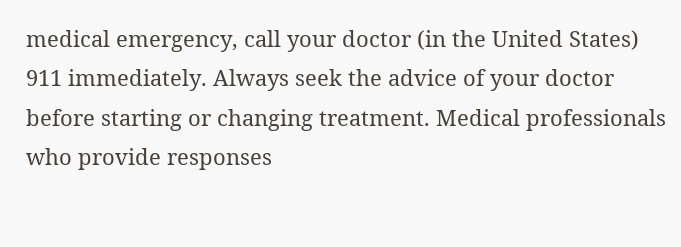medical emergency, call your doctor (in the United States) 911 immediately. Always seek the advice of your doctor before starting or changing treatment. Medical professionals who provide responses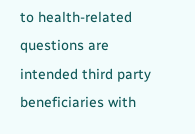to health-related questions are intended third party beneficiaries with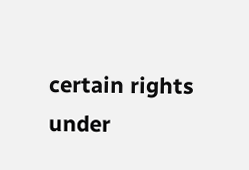certain rights under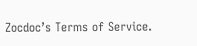Zocdoc’s Terms of Service.